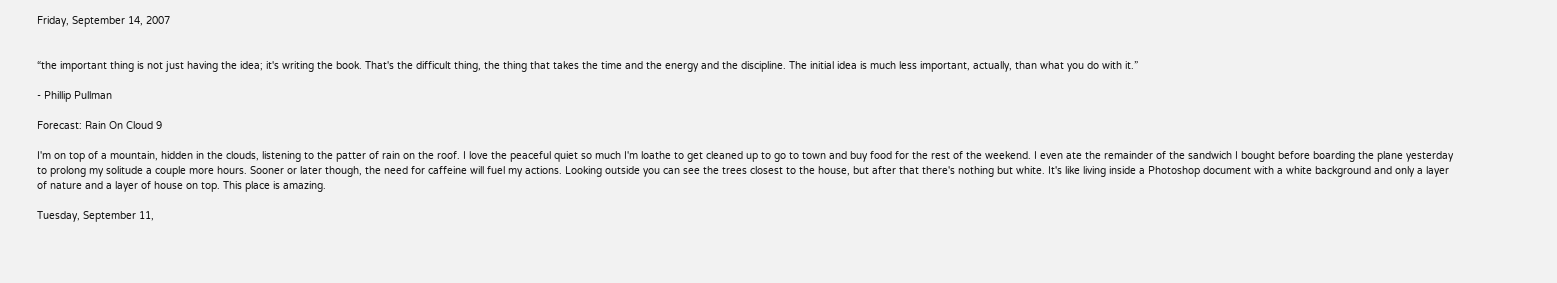Friday, September 14, 2007


“the important thing is not just having the idea; it's writing the book. That's the difficult thing, the thing that takes the time and the energy and the discipline. The initial idea is much less important, actually, than what you do with it.”

- Phillip Pullman

Forecast: Rain On Cloud 9

I'm on top of a mountain, hidden in the clouds, listening to the patter of rain on the roof. I love the peaceful quiet so much I'm loathe to get cleaned up to go to town and buy food for the rest of the weekend. I even ate the remainder of the sandwich I bought before boarding the plane yesterday to prolong my solitude a couple more hours. Sooner or later though, the need for caffeine will fuel my actions. Looking outside you can see the trees closest to the house, but after that there's nothing but white. It's like living inside a Photoshop document with a white background and only a layer of nature and a layer of house on top. This place is amazing.

Tuesday, September 11,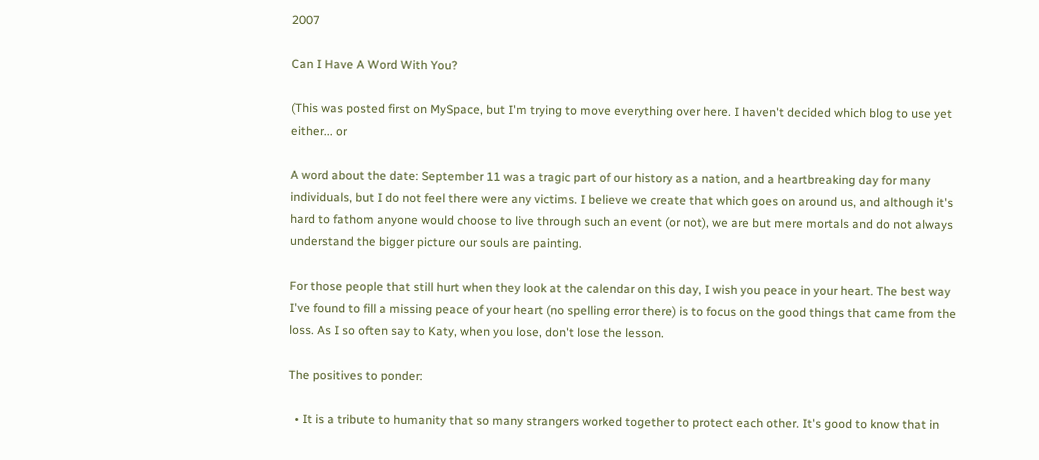2007

Can I Have A Word With You?

(This was posted first on MySpace, but I'm trying to move everything over here. I haven't decided which blog to use yet either... or

A word about the date: September 11 was a tragic part of our history as a nation, and a heartbreaking day for many individuals, but I do not feel there were any victims. I believe we create that which goes on around us, and although it's hard to fathom anyone would choose to live through such an event (or not), we are but mere mortals and do not always understand the bigger picture our souls are painting.

For those people that still hurt when they look at the calendar on this day, I wish you peace in your heart. The best way I've found to fill a missing peace of your heart (no spelling error there) is to focus on the good things that came from the loss. As I so often say to Katy, when you lose, don't lose the lesson.

The positives to ponder:

  • It is a tribute to humanity that so many strangers worked together to protect each other. It's good to know that in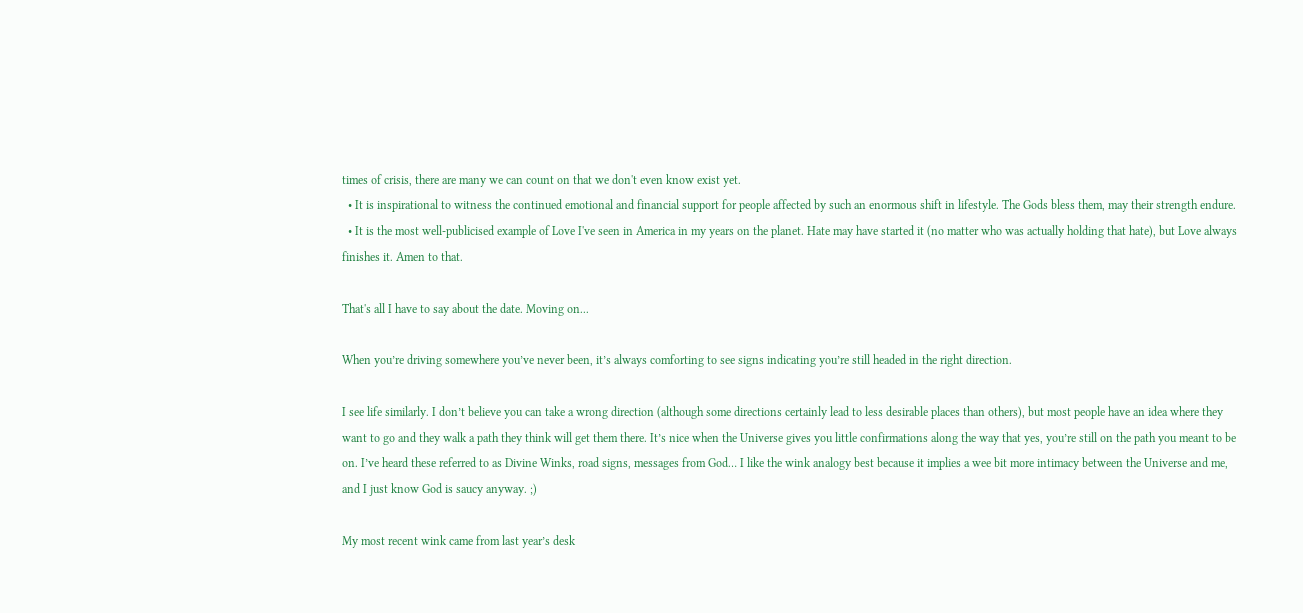times of crisis, there are many we can count on that we don't even know exist yet.
  • It is inspirational to witness the continued emotional and financial support for people affected by such an enormous shift in lifestyle. The Gods bless them, may their strength endure.
  • It is the most well-publicised example of Love I've seen in America in my years on the planet. Hate may have started it (no matter who was actually holding that hate), but Love always finishes it. Amen to that.

That's all I have to say about the date. Moving on...

When you’re driving somewhere you’ve never been, it’s always comforting to see signs indicating you’re still headed in the right direction.

I see life similarly. I don’t believe you can take a wrong direction (although some directions certainly lead to less desirable places than others), but most people have an idea where they want to go and they walk a path they think will get them there. It’s nice when the Universe gives you little confirmations along the way that yes, you’re still on the path you meant to be on. I’ve heard these referred to as Divine Winks, road signs, messages from God… I like the wink analogy best because it implies a wee bit more intimacy between the Universe and me, and I just know God is saucy anyway. ;)

My most recent wink came from last year’s desk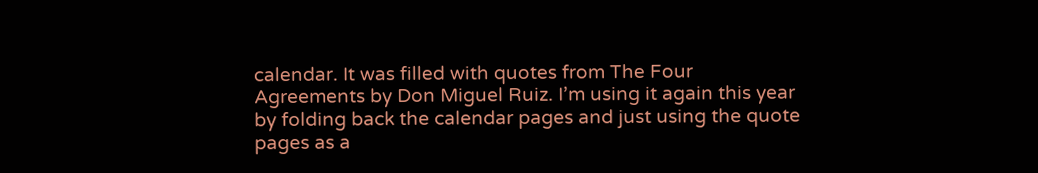calendar. It was filled with quotes from The Four Agreements by Don Miguel Ruiz. I’m using it again this year by folding back the calendar pages and just using the quote pages as a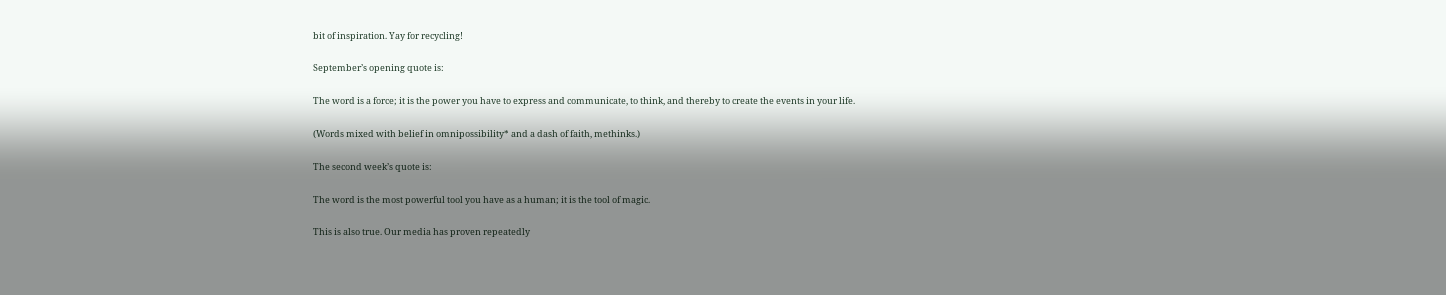bit of inspiration. Yay for recycling!

September’s opening quote is:

The word is a force; it is the power you have to express and communicate, to think, and thereby to create the events in your life.

(Words mixed with belief in omnipossibility* and a dash of faith, methinks.)

The second week’s quote is:

The word is the most powerful tool you have as a human; it is the tool of magic.

This is also true. Our media has proven repeatedly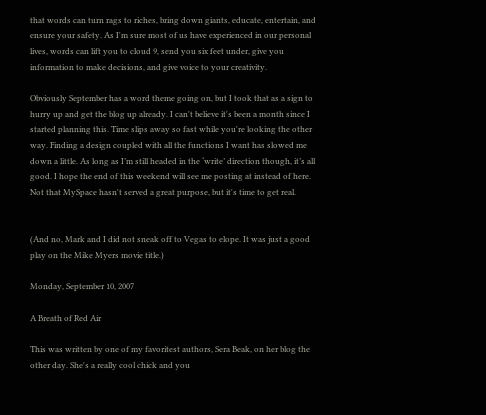that words can turn rags to riches, bring down giants, educate, entertain, and ensure your safety. As I'm sure most of us have experienced in our personal lives, words can lift you to cloud 9, send you six feet under, give you information to make decisions, and give voice to your creativity.

Obviously September has a word theme going on, but I took that as a sign to hurry up and get the blog up already. I can't believe it's been a month since I started planning this. Time slips away so fast while you're looking the other way. Finding a design coupled with all the functions I want has slowed me down a little. As long as I’m still headed in the ‘write’ direction though, it’s all good. I hope the end of this weekend will see me posting at instead of here. Not that MySpace hasn't served a great purpose, but it's time to get real.


(And no, Mark and I did not sneak off to Vegas to elope. It was just a good play on the Mike Myers movie title.)

Monday, September 10, 2007

A Breath of Red Air

This was written by one of my favoritest authors, Sera Beak, on her blog the other day. She's a really cool chick and you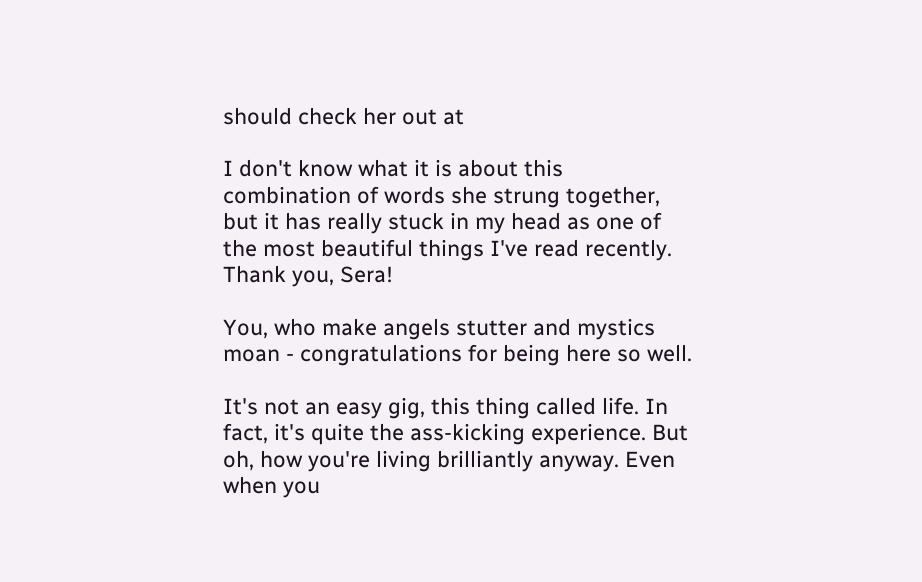should check her out at

I don't know what it is about this combination of words she strung together, but it has really stuck in my head as one of the most beautiful things I've read recently. Thank you, Sera!

You, who make angels stutter and mystics moan - congratulations for being here so well.

It's not an easy gig, this thing called life. In fact, it's quite the ass-kicking experience. But oh, how you're living brilliantly anyway. Even when you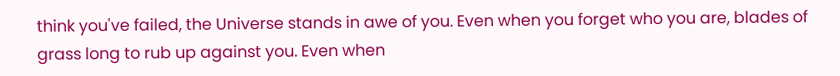think you've failed, the Universe stands in awe of you. Even when you forget who you are, blades of grass long to rub up against you. Even when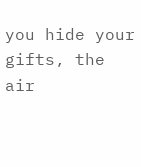you hide your gifts, the air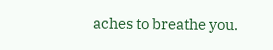aches to breathe you.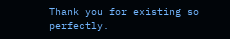Thank you for existing so perfectly.